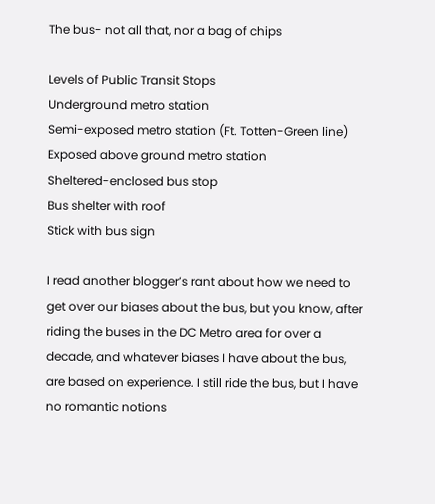The bus- not all that, nor a bag of chips

Levels of Public Transit Stops
Underground metro station
Semi-exposed metro station (Ft. Totten-Green line)
Exposed above ground metro station
Sheltered-enclosed bus stop
Bus shelter with roof
Stick with bus sign

I read another blogger’s rant about how we need to get over our biases about the bus, but you know, after riding the buses in the DC Metro area for over a decade, and whatever biases I have about the bus, are based on experience. I still ride the bus, but I have no romantic notions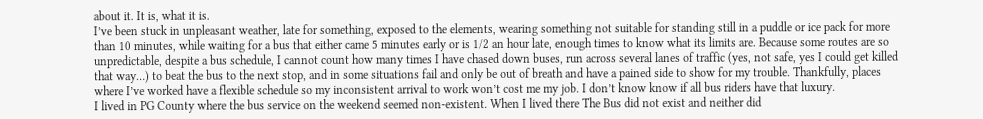about it. It is, what it is.
I’ve been stuck in unpleasant weather, late for something, exposed to the elements, wearing something not suitable for standing still in a puddle or ice pack for more than 10 minutes, while waiting for a bus that either came 5 minutes early or is 1/2 an hour late, enough times to know what its limits are. Because some routes are so unpredictable, despite a bus schedule, I cannot count how many times I have chased down buses, run across several lanes of traffic (yes, not safe, yes I could get killed that way…) to beat the bus to the next stop, and in some situations fail and only be out of breath and have a pained side to show for my trouble. Thankfully, places where I’ve worked have a flexible schedule so my inconsistent arrival to work won’t cost me my job. I don’t know know if all bus riders have that luxury.
I lived in PG County where the bus service on the weekend seemed non-existent. When I lived there The Bus did not exist and neither did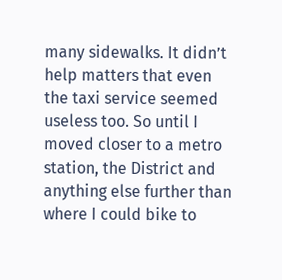many sidewalks. It didn’t help matters that even the taxi service seemed useless too. So until I moved closer to a metro station, the District and anything else further than where I could bike to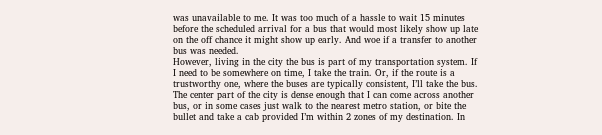was unavailable to me. It was too much of a hassle to wait 15 minutes before the scheduled arrival for a bus that would most likely show up late on the off chance it might show up early. And woe if a transfer to another bus was needed.
However, living in the city the bus is part of my transportation system. If I need to be somewhere on time, I take the train. Or, if the route is a trustworthy one, where the buses are typically consistent, I’ll take the bus. The center part of the city is dense enough that I can come across another bus, or in some cases just walk to the nearest metro station, or bite the bullet and take a cab provided I’m within 2 zones of my destination. In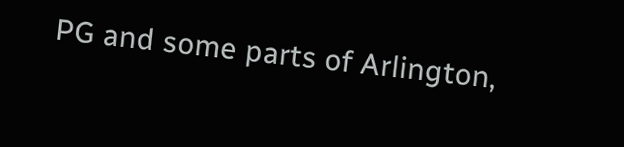PG and some parts of Arlington,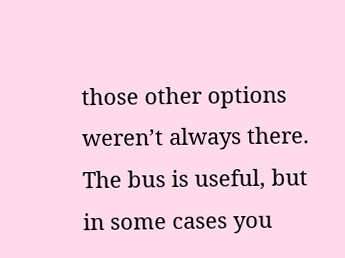those other options weren’t always there.
The bus is useful, but in some cases you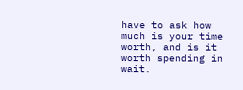have to ask how much is your time worth, and is it worth spending in wait.